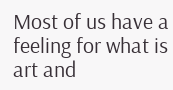Most of us have a feeling for what is art and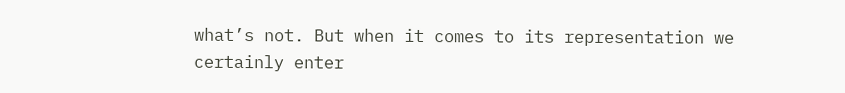what’s not. But when it comes to its representation we certainly enter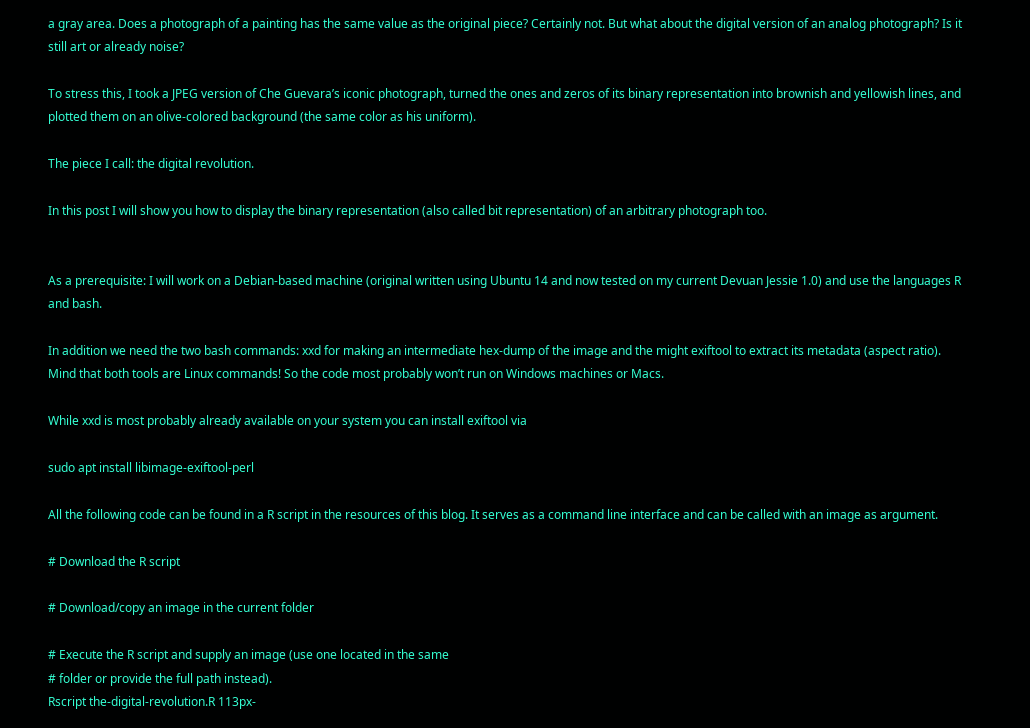a gray area. Does a photograph of a painting has the same value as the original piece? Certainly not. But what about the digital version of an analog photograph? Is it still art or already noise?

To stress this, I took a JPEG version of Che Guevara’s iconic photograph, turned the ones and zeros of its binary representation into brownish and yellowish lines, and plotted them on an olive-colored background (the same color as his uniform).

The piece I call: the digital revolution.

In this post I will show you how to display the binary representation (also called bit representation) of an arbitrary photograph too.


As a prerequisite: I will work on a Debian-based machine (original written using Ubuntu 14 and now tested on my current Devuan Jessie 1.0) and use the languages R and bash.

In addition we need the two bash commands: xxd for making an intermediate hex-dump of the image and the might exiftool to extract its metadata (aspect ratio). Mind that both tools are Linux commands! So the code most probably won’t run on Windows machines or Macs.

While xxd is most probably already available on your system you can install exiftool via

sudo apt install libimage-exiftool-perl

All the following code can be found in a R script in the resources of this blog. It serves as a command line interface and can be called with an image as argument.

# Download the R script

# Download/copy an image in the current folder

# Execute the R script and supply an image (use one located in the same
# folder or provide the full path instead).
Rscript the-digital-revolution.R 113px-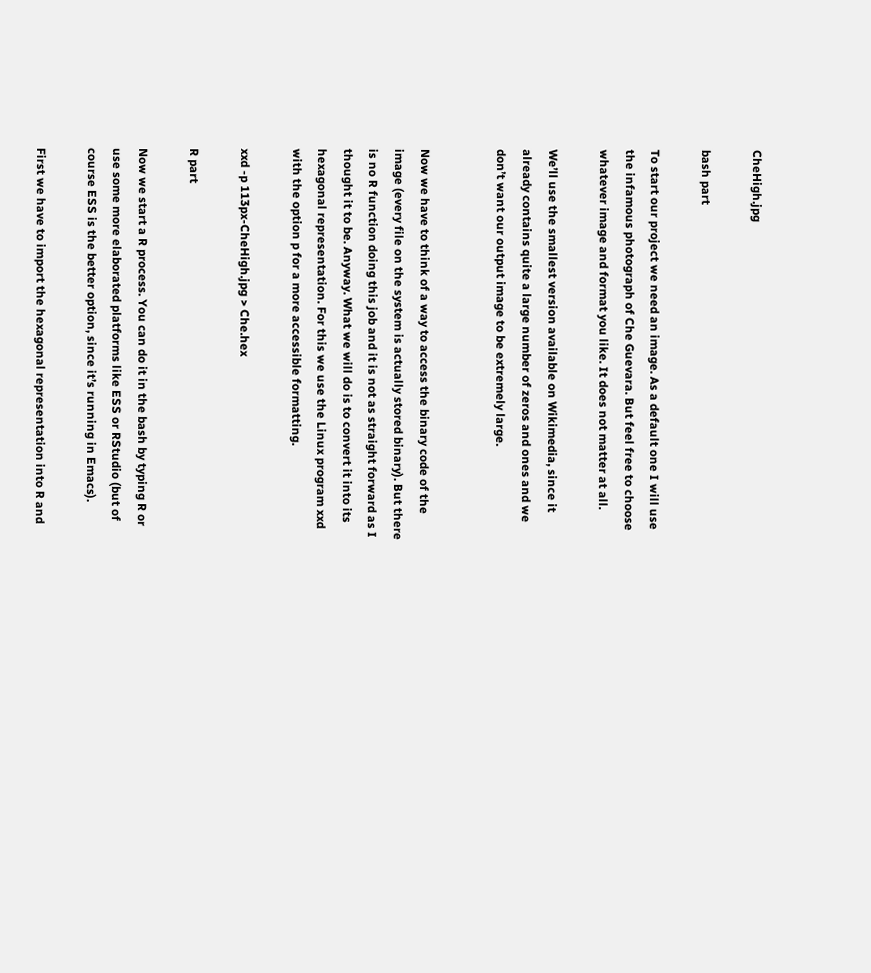CheHigh.jpg

bash part

To start our project we need an image. As a default one I will use the infamous photograph of Che Guevara. But feel free to choose whatever image and format you like. It does not matter at all.

We’ll use the smallest version available on Wikimedia, since it already contains quite a large number of zeros and ones and we don’t want our output image to be extremely large.


Now we have to think of a way to access the binary code of the image (every file on the system is actually stored binary). But there is no R function doing this job and it is not as straight forward as I thought it to be. Anyway. What we will do is to convert it into its hexagonal representation. For this we use the Linux program xxd with the option p for a more accessible formatting.

xxd -p 113px-CheHigh.jpg > Che.hex

R part

Now we start a R process. You can do it in the bash by typing R or use some more elaborated platforms like ESS or RStudio (but of course ESS is the better option, since it’s running in Emacs).

First we have to import the hexagonal representation into R and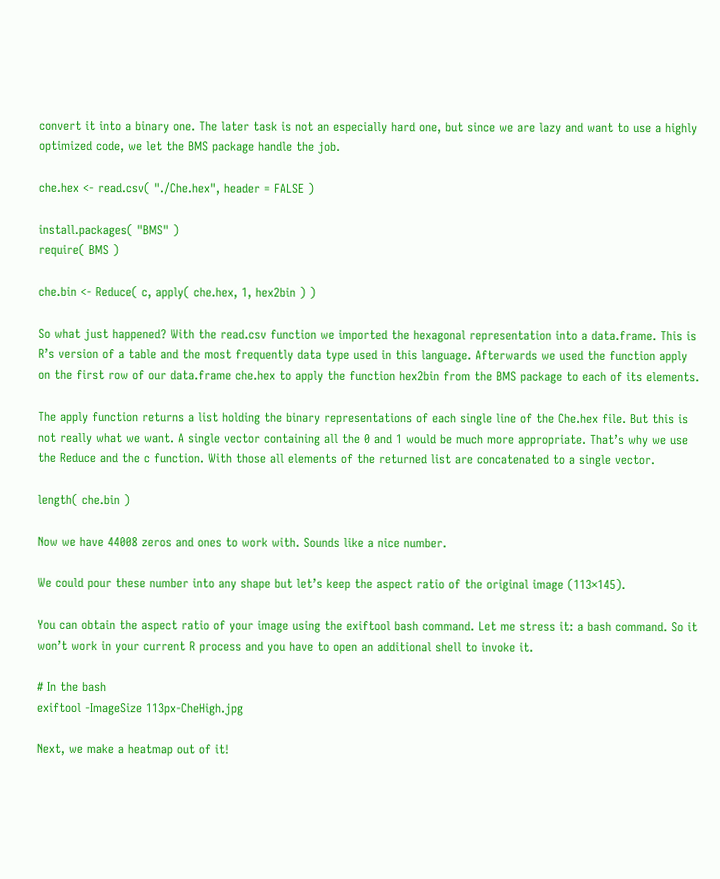convert it into a binary one. The later task is not an especially hard one, but since we are lazy and want to use a highly optimized code, we let the BMS package handle the job.

che.hex <- read.csv( "./Che.hex", header = FALSE )

install.packages( "BMS" )
require( BMS )

che.bin <- Reduce( c, apply( che.hex, 1, hex2bin ) )

So what just happened? With the read.csv function we imported the hexagonal representation into a data.frame. This is R’s version of a table and the most frequently data type used in this language. Afterwards we used the function apply on the first row of our data.frame che.hex to apply the function hex2bin from the BMS package to each of its elements.

The apply function returns a list holding the binary representations of each single line of the Che.hex file. But this is not really what we want. A single vector containing all the 0 and 1 would be much more appropriate. That’s why we use the Reduce and the c function. With those all elements of the returned list are concatenated to a single vector.

length( che.bin )

Now we have 44008 zeros and ones to work with. Sounds like a nice number.

We could pour these number into any shape but let’s keep the aspect ratio of the original image (113×145).

You can obtain the aspect ratio of your image using the exiftool bash command. Let me stress it: a bash command. So it won’t work in your current R process and you have to open an additional shell to invoke it.

# In the bash
exiftool -ImageSize 113px-CheHigh.jpg

Next, we make a heatmap out of it!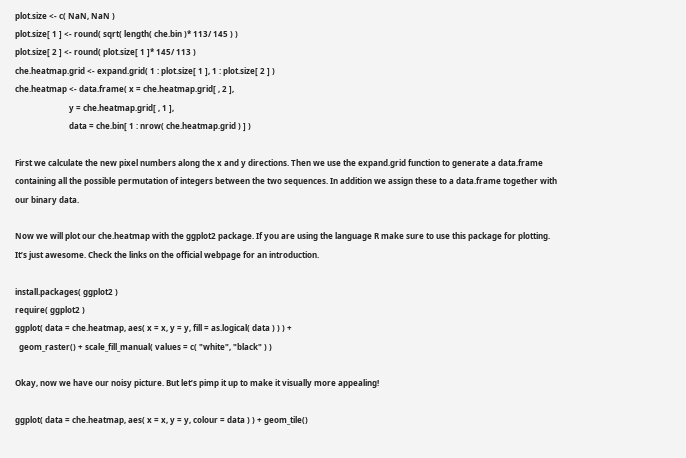plot.size <- c( NaN, NaN )
plot.size[ 1 ] <- round( sqrt( length( che.bin )* 113/ 145 ) )
plot.size[ 2 ] <- round( plot.size[ 1 ]* 145/ 113 )
che.heatmap.grid <- expand.grid( 1 : plot.size[ 1 ], 1 : plot.size[ 2 ] )
che.heatmap <- data.frame( x = che.heatmap.grid[ , 2 ],
                           y = che.heatmap.grid[ , 1 ],
                           data = che.bin[ 1 : nrow( che.heatmap.grid ) ] )

First we calculate the new pixel numbers along the x and y directions. Then we use the expand.grid function to generate a data.frame containing all the possible permutation of integers between the two sequences. In addition we assign these to a data.frame together with our binary data.

Now we will plot our che.heatmap with the ggplot2 package. If you are using the language R make sure to use this package for plotting. It’s just awesome. Check the links on the official webpage for an introduction.

install.packages( ggplot2 )
require( ggplot2 )
ggplot( data = che.heatmap, aes( x = x, y = y, fill = as.logical( data ) ) ) +
  geom_raster() + scale_fill_manual( values = c( "white", "black" ) )

Okay, now we have our noisy picture. But let’s pimp it up to make it visually more appealing!

ggplot( data = che.heatmap, aes( x = x, y = y, colour = data ) ) + geom_tile()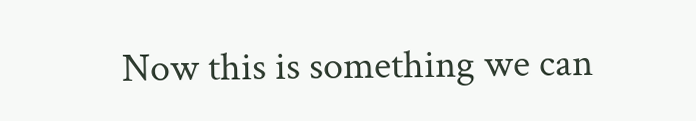Now this is something we can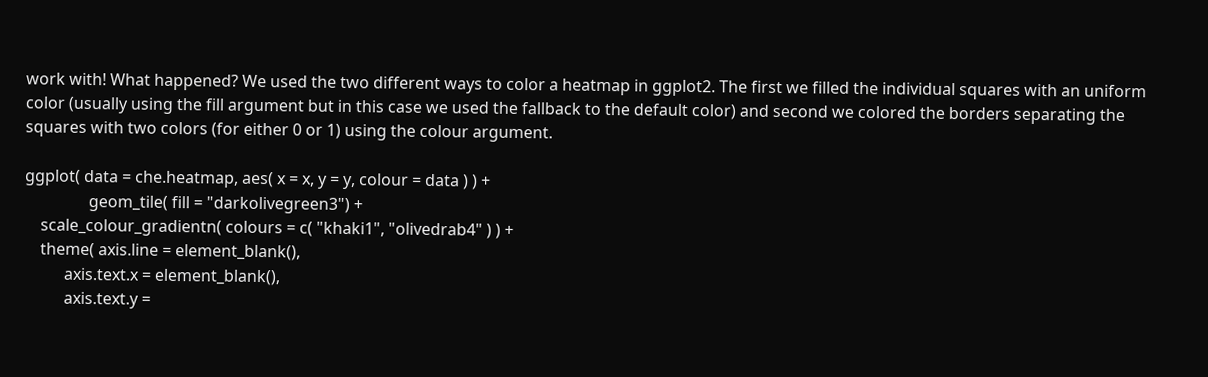work with! What happened? We used the two different ways to color a heatmap in ggplot2. The first we filled the individual squares with an uniform color (usually using the fill argument but in this case we used the fallback to the default color) and second we colored the borders separating the squares with two colors (for either 0 or 1) using the colour argument.

ggplot( data = che.heatmap, aes( x = x, y = y, colour = data ) ) +
                geom_tile( fill = "darkolivegreen3") +
    scale_colour_gradientn( colours = c( "khaki1", "olivedrab4" ) ) +
    theme( axis.line = element_blank(),
          axis.text.x = element_blank(),
          axis.text.y =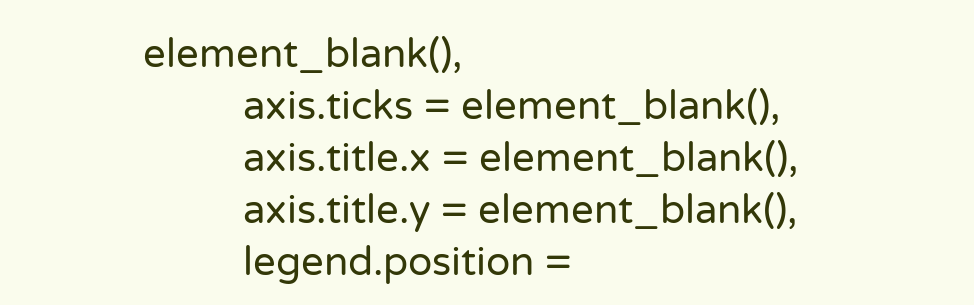element_blank(),
          axis.ticks = element_blank(),
          axis.title.x = element_blank(),
          axis.title.y = element_blank(),
          legend.position =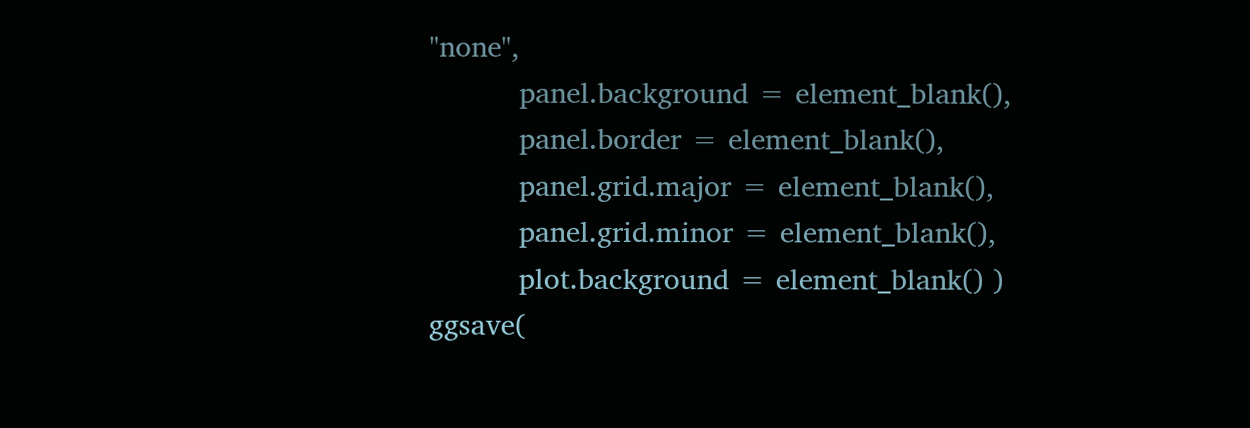"none",
          panel.background = element_blank(),
          panel.border = element_blank(),
          panel.grid.major = element_blank(),
          panel.grid.minor = element_blank(),
          plot.background = element_blank() )
ggsave(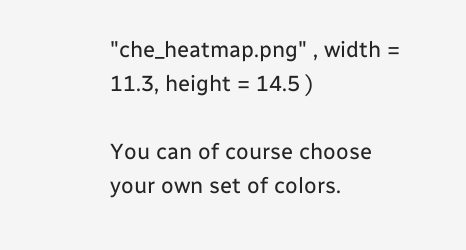"che_heatmap.png" , width = 11.3, height = 14.5 )

You can of course choose your own set of colors.